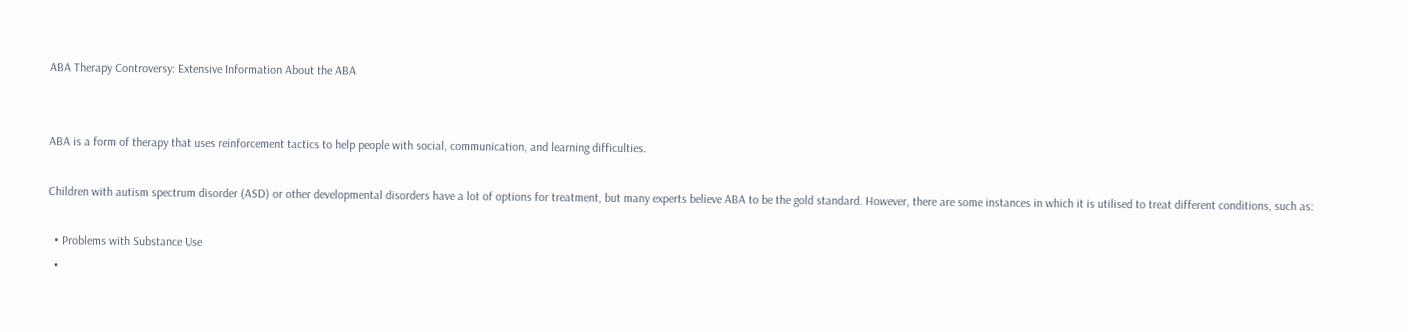ABA Therapy Controversy: Extensive Information About the ABA


ABA is a form of therapy that uses reinforcement tactics to help people with social, communication, and learning difficulties.

Children with autism spectrum disorder (ASD) or other developmental disorders have a lot of options for treatment, but many experts believe ABA to be the gold standard. However, there are some instances in which it is utilised to treat different conditions, such as:

  • Problems with Substance Use
  •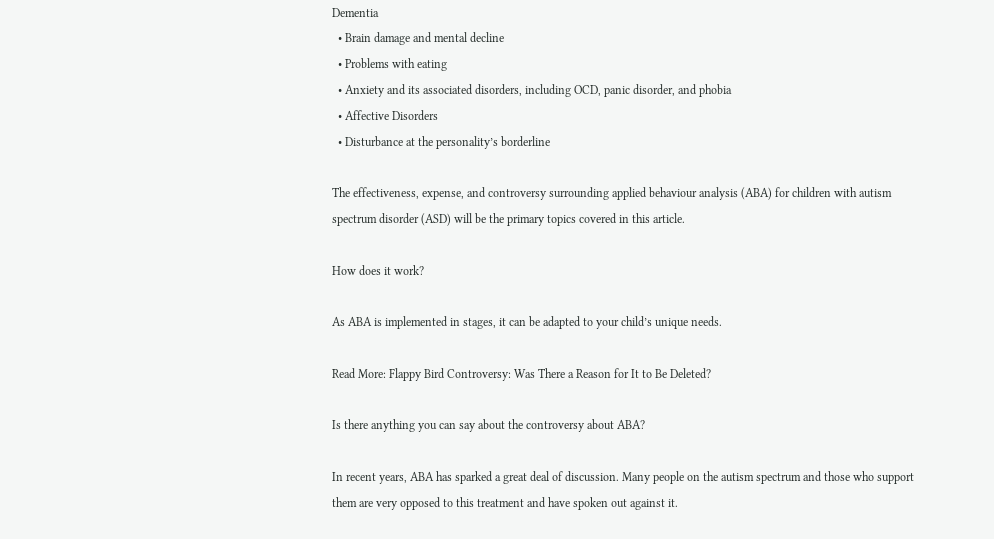Dementia
  • Brain damage and mental decline
  • Problems with eating
  • Anxiety and its associated disorders, including OCD, panic disorder, and phobia
  • Affective Disorders
  • Disturbance at the personality’s borderline

The effectiveness, expense, and controversy surrounding applied behaviour analysis (ABA) for children with autism spectrum disorder (ASD) will be the primary topics covered in this article.

How does it work?

As ABA is implemented in stages, it can be adapted to your child’s unique needs.

Read More: Flappy Bird Controversy: Was There a Reason for It to Be Deleted?

Is there anything you can say about the controversy about ABA?

In recent years, ABA has sparked a great deal of discussion. Many people on the autism spectrum and those who support them are very opposed to this treatment and have spoken out against it.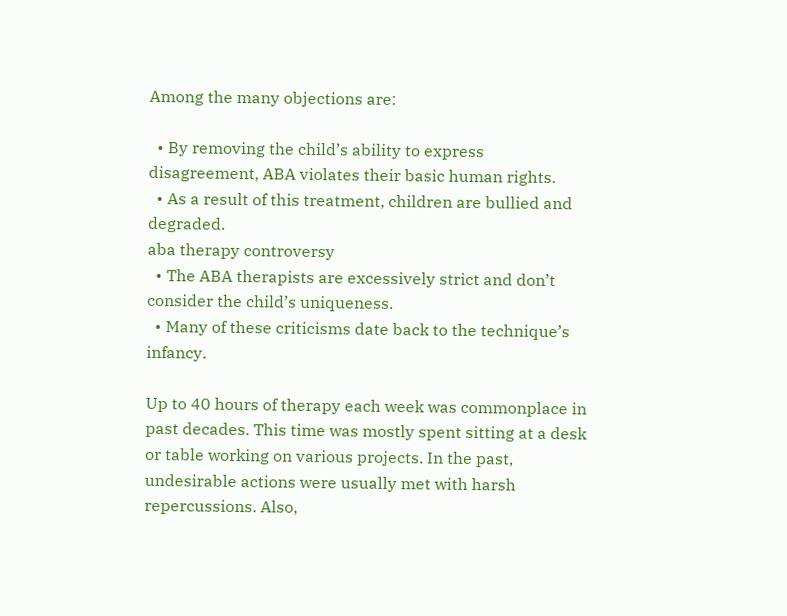Among the many objections are:

  • By removing the child’s ability to express disagreement, ABA violates their basic human rights.
  • As a result of this treatment, children are bullied and degraded.
aba therapy controversy
  • The ABA therapists are excessively strict and don’t consider the child’s uniqueness.
  • Many of these criticisms date back to the technique’s infancy.

Up to 40 hours of therapy each week was commonplace in past decades. This time was mostly spent sitting at a desk or table working on various projects. In the past, undesirable actions were usually met with harsh repercussions. Also,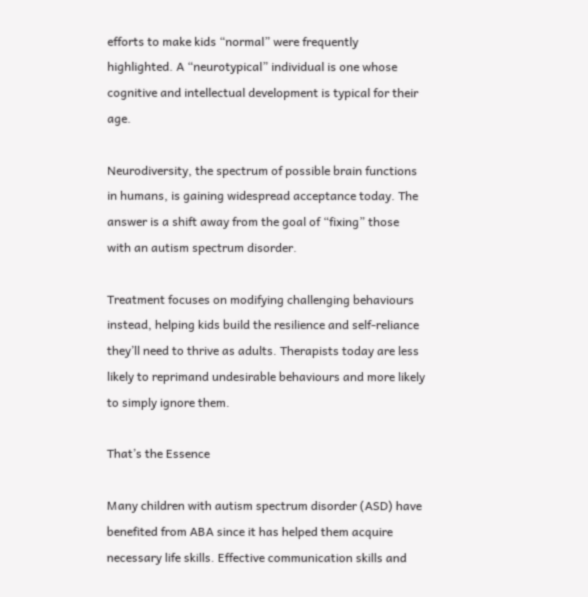efforts to make kids “normal” were frequently highlighted. A “neurotypical” individual is one whose cognitive and intellectual development is typical for their age.

Neurodiversity, the spectrum of possible brain functions in humans, is gaining widespread acceptance today. The answer is a shift away from the goal of “fixing” those with an autism spectrum disorder.

Treatment focuses on modifying challenging behaviours instead, helping kids build the resilience and self-reliance they’ll need to thrive as adults. Therapists today are less likely to reprimand undesirable behaviours and more likely to simply ignore them.

That’s the Essence

Many children with autism spectrum disorder (ASD) have benefited from ABA since it has helped them acquire necessary life skills. Effective communication skills and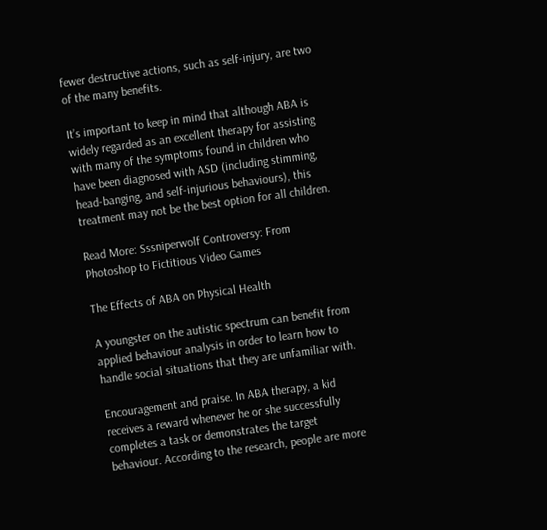fewer destructive actions, such as self-injury, are two of the many benefits.

It’s important to keep in mind that although ABA is widely regarded as an excellent therapy for assisting with many of the symptoms found in children who have been diagnosed with ASD (including stimming, head-banging, and self-injurious behaviours), this treatment may not be the best option for all children.

Read More: Sssniperwolf Controversy: From Photoshop to Fictitious Video Games

The Effects of ABA on Physical Health

A youngster on the autistic spectrum can benefit from applied behaviour analysis in order to learn how to handle social situations that they are unfamiliar with.

Encouragement and praise. In ABA therapy, a kid receives a reward whenever he or she successfully completes a task or demonstrates the target behaviour. According to the research, people are more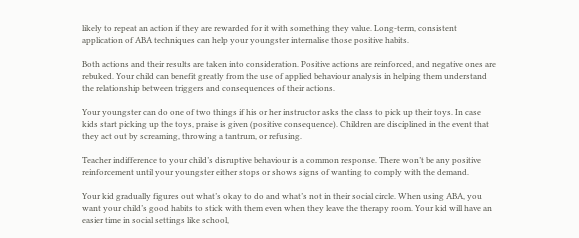likely to repeat an action if they are rewarded for it with something they value. Long-term, consistent application of ABA techniques can help your youngster internalise those positive habits.

Both actions and their results are taken into consideration. Positive actions are reinforced, and negative ones are rebuked. Your child can benefit greatly from the use of applied behaviour analysis in helping them understand the relationship between triggers and consequences of their actions.

Your youngster can do one of two things if his or her instructor asks the class to pick up their toys. In case kids start picking up the toys, praise is given (positive consequence). Children are disciplined in the event that they act out by screaming, throwing a tantrum, or refusing.

Teacher indifference to your child’s disruptive behaviour is a common response. There won’t be any positive reinforcement until your youngster either stops or shows signs of wanting to comply with the demand.

Your kid gradually figures out what’s okay to do and what’s not in their social circle. When using ABA, you want your child’s good habits to stick with them even when they leave the therapy room. Your kid will have an easier time in social settings like school,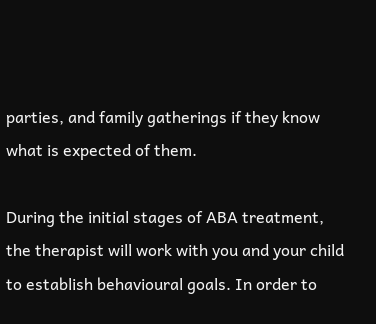parties, and family gatherings if they know what is expected of them.

During the initial stages of ABA treatment, the therapist will work with you and your child to establish behavioural goals. In order to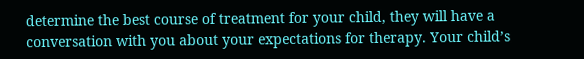determine the best course of treatment for your child, they will have a conversation with you about your expectations for therapy. Your child’s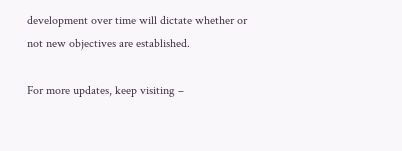development over time will dictate whether or not new objectives are established.

For more updates, keep visiting –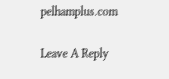pelhamplus.com

Leave A Reply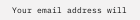Your email address will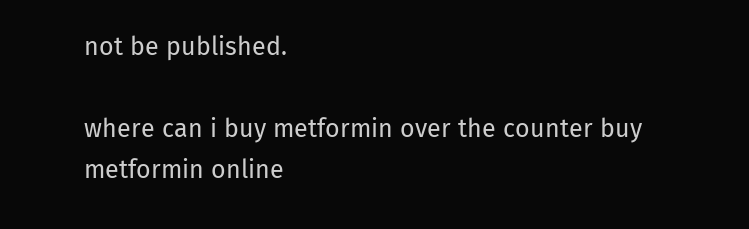not be published.

where can i buy metformin over the counter buy metformin online